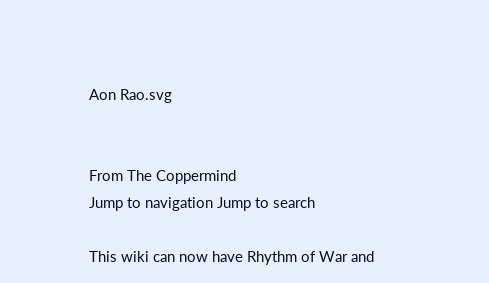Aon Rao.svg


From The Coppermind
Jump to navigation Jump to search

This wiki can now have Rhythm of War and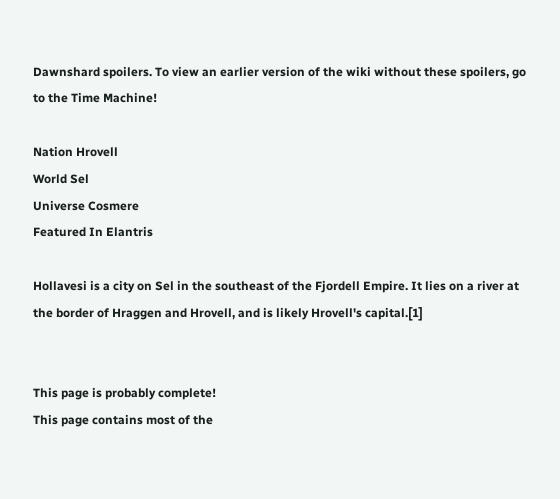Dawnshard spoilers. To view an earlier version of the wiki without these spoilers, go to the Time Machine!

Nation Hrovell
World Sel
Universe Cosmere
Featured In Elantris

Hollavesi is a city on Sel in the southeast of the Fjordell Empire. It lies on a river at the border of Hraggen and Hrovell, and is likely Hrovell's capital.[1]


This page is probably complete!
This page contains most of the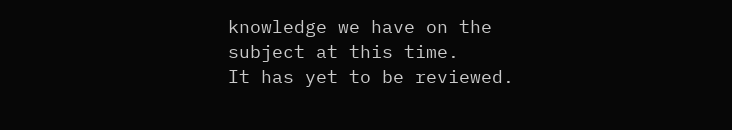knowledge we have on the subject at this time.
It has yet to be reviewed.